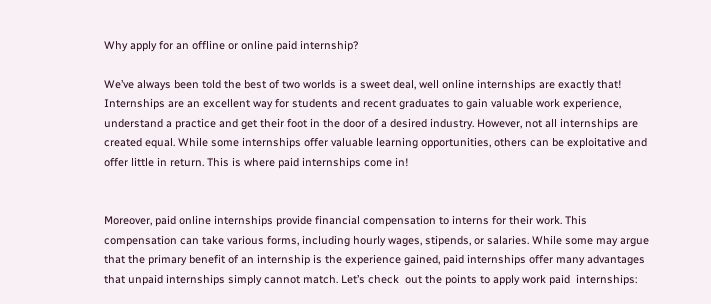Why apply for an offline or online paid internship?

We’ve always been told the best of two worlds is a sweet deal, well online internships are exactly that! Internships are an excellent way for students and recent graduates to gain valuable work experience, understand a practice and get their foot in the door of a desired industry. However, not all internships are created equal. While some internships offer valuable learning opportunities, others can be exploitative and offer little in return. This is where paid internships come in!


Moreover, paid online internships provide financial compensation to interns for their work. This compensation can take various forms, including hourly wages, stipends, or salaries. While some may argue that the primary benefit of an internship is the experience gained, paid internships offer many advantages that unpaid internships simply cannot match. Let’s check  out the points to apply work paid  internships: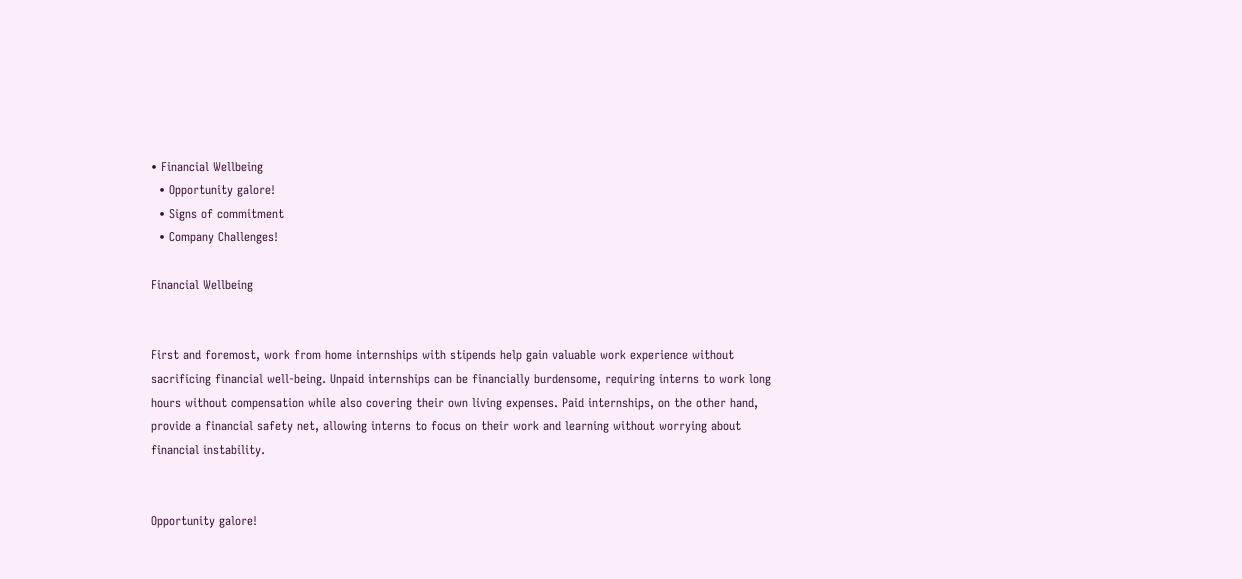• Financial Wellbeing
  • Opportunity galore!
  • Signs of commitment
  • Company Challenges!

Financial Wellbeing


First and foremost, work from home internships with stipends help gain valuable work experience without sacrificing financial well-being. Unpaid internships can be financially burdensome, requiring interns to work long hours without compensation while also covering their own living expenses. Paid internships, on the other hand, provide a financial safety net, allowing interns to focus on their work and learning without worrying about financial instability.


Opportunity galore!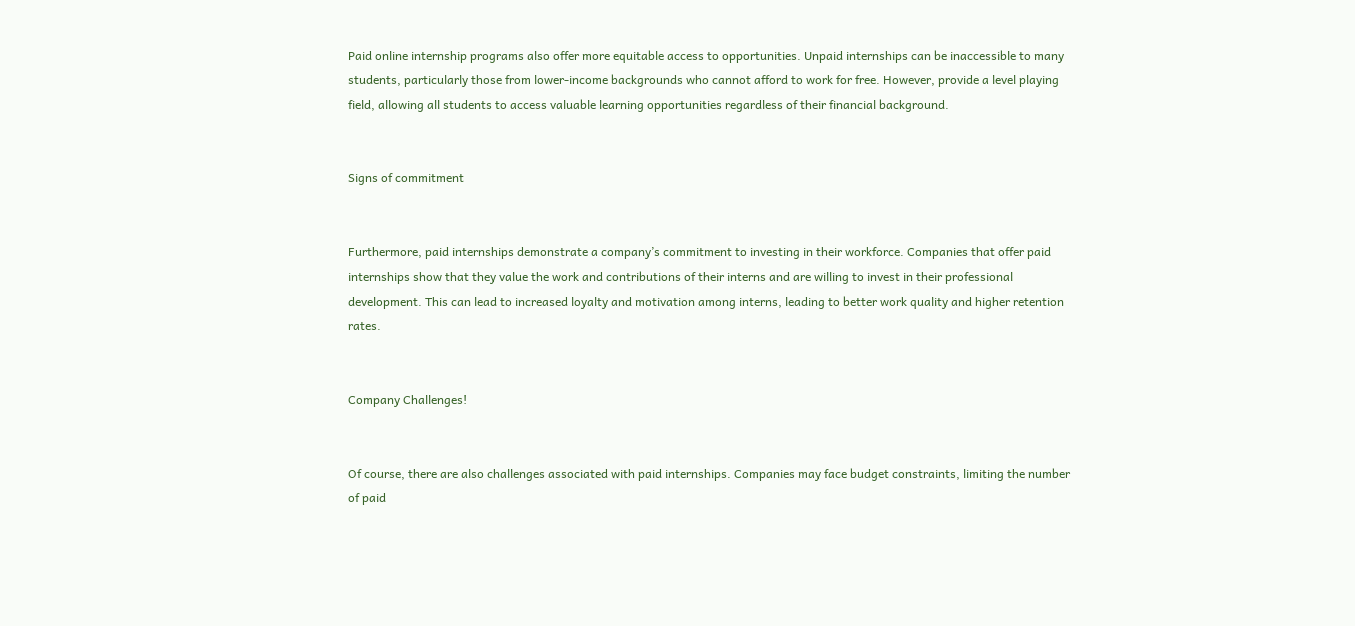Paid online internship programs also offer more equitable access to opportunities. Unpaid internships can be inaccessible to many students, particularly those from lower-income backgrounds who cannot afford to work for free. However, provide a level playing field, allowing all students to access valuable learning opportunities regardless of their financial background.


Signs of commitment


Furthermore, paid internships demonstrate a company’s commitment to investing in their workforce. Companies that offer paid internships show that they value the work and contributions of their interns and are willing to invest in their professional development. This can lead to increased loyalty and motivation among interns, leading to better work quality and higher retention rates.


Company Challenges!


Of course, there are also challenges associated with paid internships. Companies may face budget constraints, limiting the number of paid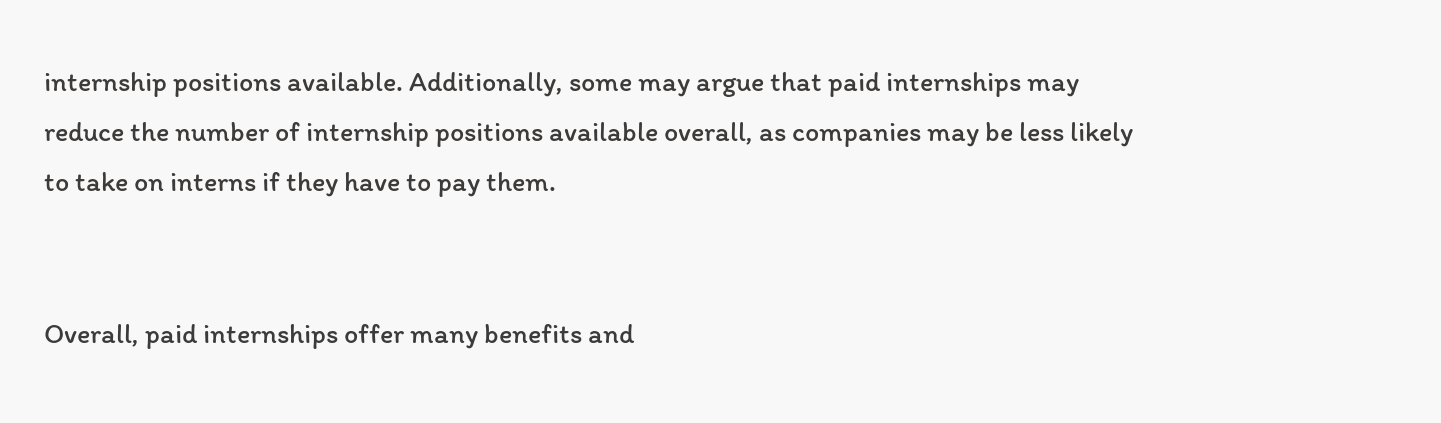internship positions available. Additionally, some may argue that paid internships may reduce the number of internship positions available overall, as companies may be less likely to take on interns if they have to pay them.


Overall, paid internships offer many benefits and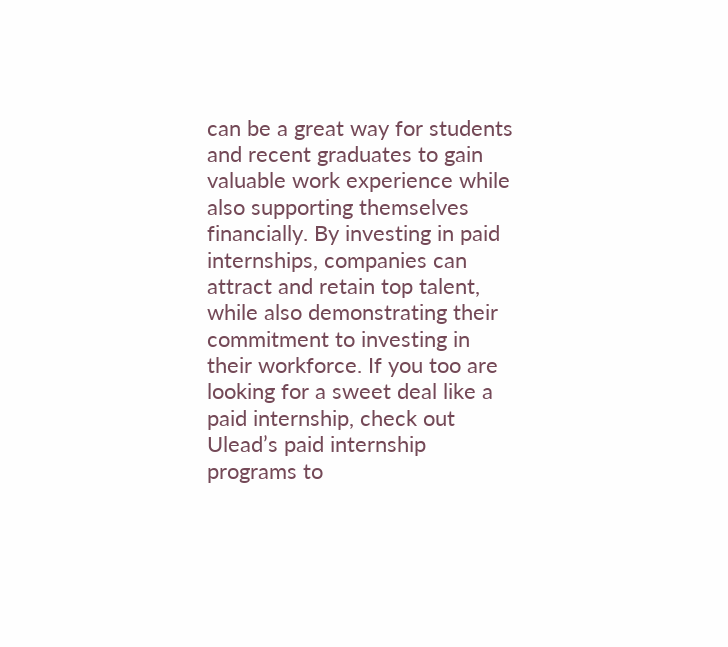can be a great way for students and recent graduates to gain valuable work experience while also supporting themselves financially. By investing in paid internships, companies can attract and retain top talent, while also demonstrating their commitment to investing in their workforce. If you too are looking for a sweet deal like a paid internship, check out Ulead’s paid internship programs to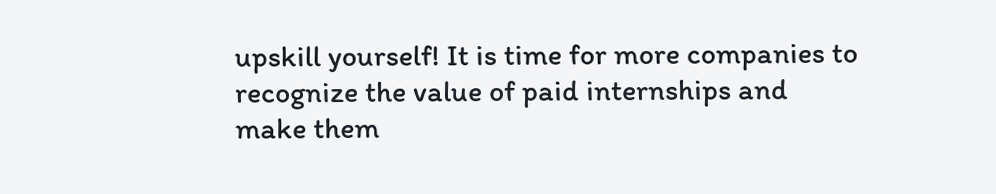upskill yourself! It is time for more companies to recognize the value of paid internships and make them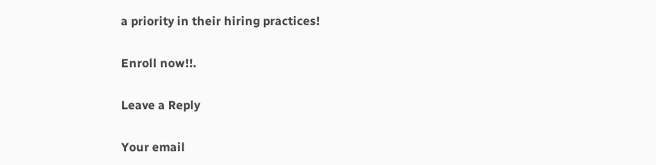a priority in their hiring practices!

Enroll now!!.

Leave a Reply

Your email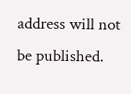address will not be published.